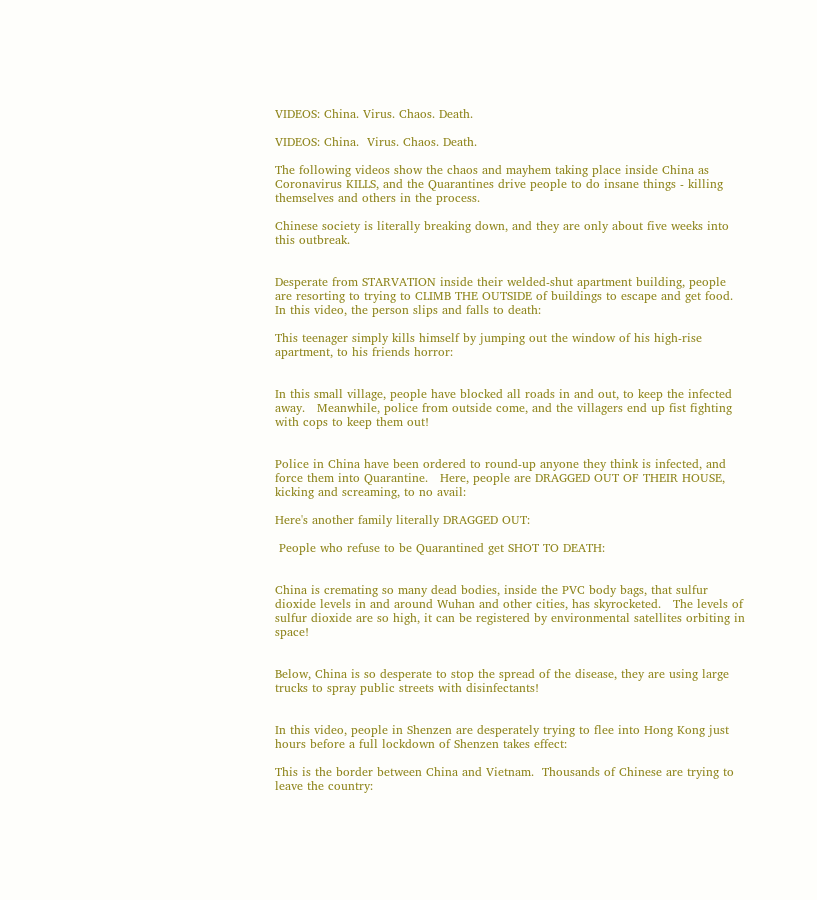VIDEOS: China. Virus. Chaos. Death.

VIDEOS: China.  Virus. Chaos. Death.

The following videos show the chaos and mayhem taking place inside China as Coronavirus KILLS, and the Quarantines drive people to do insane things - killing themselves and others in the process.

Chinese society is literally breaking down, and they are only about five weeks into this outbreak.


Desperate from STARVATION inside their welded-shut apartment building, people are resorting to trying to CLIMB THE OUTSIDE of buildings to escape and get food.  In this video, the person slips and falls to death:

This teenager simply kills himself by jumping out the window of his high-rise apartment, to his friends horror:


In this small village, people have blocked all roads in and out, to keep the infected away.   Meanwhile, police from outside come, and the villagers end up fist fighting with cops to keep them out!


Police in China have been ordered to round-up anyone they think is infected, and force them into Quarantine.   Here, people are DRAGGED OUT OF THEIR HOUSE, kicking and screaming, to no avail:

Here's another family literally DRAGGED OUT:

 People who refuse to be Quarantined get SHOT TO DEATH:


China is cremating so many dead bodies, inside the PVC body bags, that sulfur dioxide levels in and around Wuhan and other cities, has skyrocketed.   The levels of sulfur dioxide are so high, it can be registered by environmental satellites orbiting in space!


Below, China is so desperate to stop the spread of the disease, they are using large trucks to spray public streets with disinfectants!


In this video, people in Shenzen are desperately trying to flee into Hong Kong just hours before a full lockdown of Shenzen takes effect:

This is the border between China and Vietnam.  Thousands of Chinese are trying to leave the country: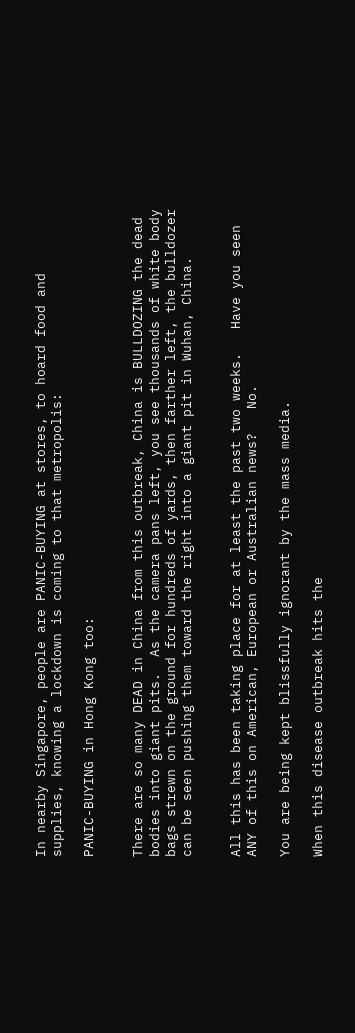In nearby Singapore, people are PANIC-BUYING at stores, to hoard food and supplies, knowing a lockdown is coming to that metropolis:

PANIC-BUYING in Hong Kong too:


There are so many DEAD in China from this outbreak, China is BULLDOZING the dead bodies into giant pits.  As the camera pans left, you see thousands of white body bags strewn on the ground for hundreds of yards, then farther left, the bulldozer can be seen pushing them toward the right into a giant pit in Wuhan, China.


All this has been taking place for at least the past two weeks.   Have you seen ANY of this on American, European or Australian news?   No.

You are being kept blissfully ignorant by the mass media.

When this disease outbreak hits the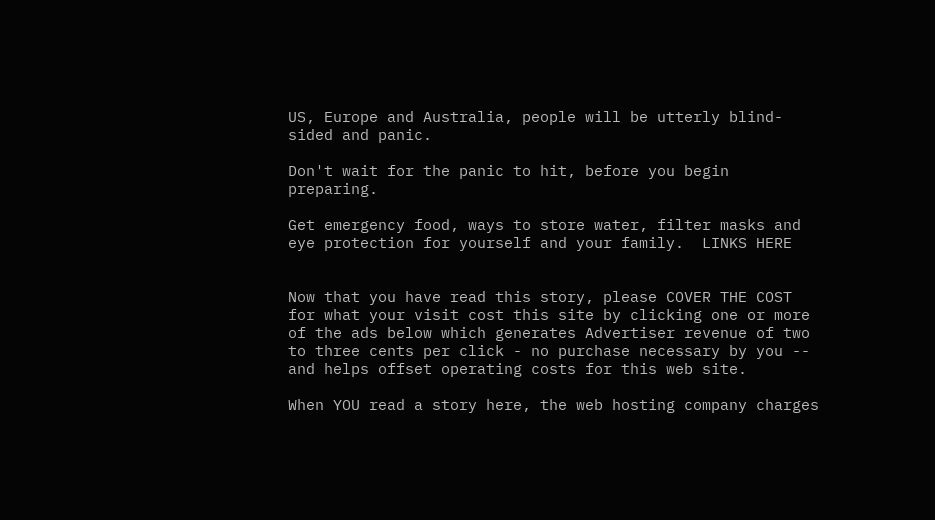US, Europe and Australia, people will be utterly blind-sided and panic.

Don't wait for the panic to hit, before you begin preparing.

Get emergency food, ways to store water, filter masks and eye protection for yourself and your family.  LINKS HERE


Now that you have read this story, please COVER THE COST for what your visit cost this site by clicking one or more of the ads below which generates Advertiser revenue of two to three cents per click - no purchase necessary by you -- and helps offset operating costs for this web site.

When YOU read a story here, the web hosting company charges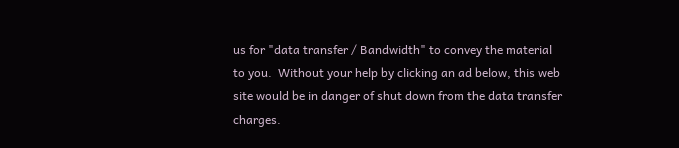us for "data transfer / Bandwidth" to convey the material to you.  Without your help by clicking an ad below, this web site would be in danger of shut down from the data transfer charges.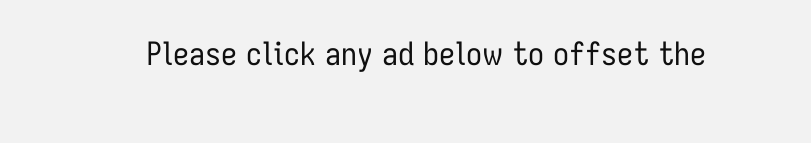Please click any ad below to offset the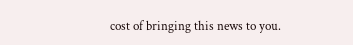cost of bringing this news to you.